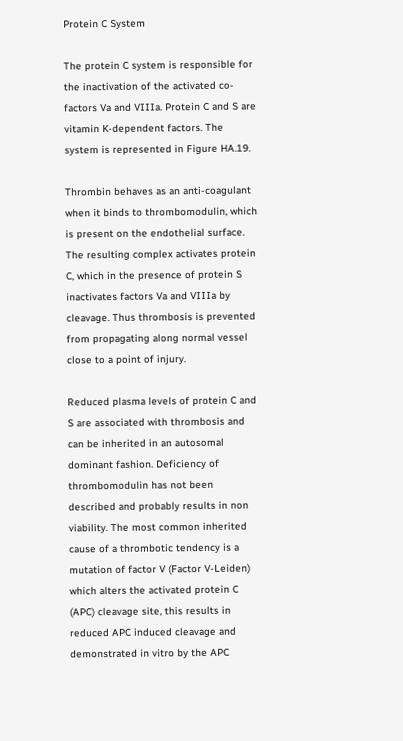Protein C System

The protein C system is responsible for the inactivation of the activated co-factors Va and VIIIa. Protein C and S are vitamin K-dependent factors. The system is represented in Figure HA.19.

Thrombin behaves as an anti-coagulant when it binds to thrombomodulin, which is present on the endothelial surface. The resulting complex activates protein C, which in the presence of protein S inactivates factors Va and VIIIa by cleavage. Thus thrombosis is prevented from propagating along normal vessel close to a point of injury.

Reduced plasma levels of protein C and S are associated with thrombosis and can be inherited in an autosomal dominant fashion. Deficiency of thrombomodulin has not been described and probably results in non viability. The most common inherited cause of a thrombotic tendency is a mutation of factor V (Factor V-Leiden) which alters the activated protein C (APC) cleavage site, this results in reduced APC induced cleavage and demonstrated in vitro by the APC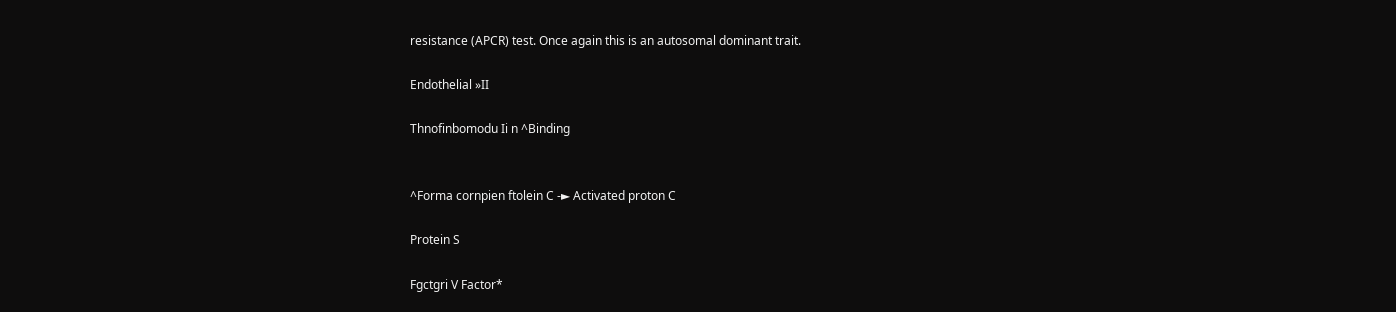resistance (APCR) test. Once again this is an autosomal dominant trait.

Endothelial »II

Thnofinbomodu Ii n ^Binding


^Forma cornpien ftolein C -► Activated proton C

Protein S

Fgctgri V Factor*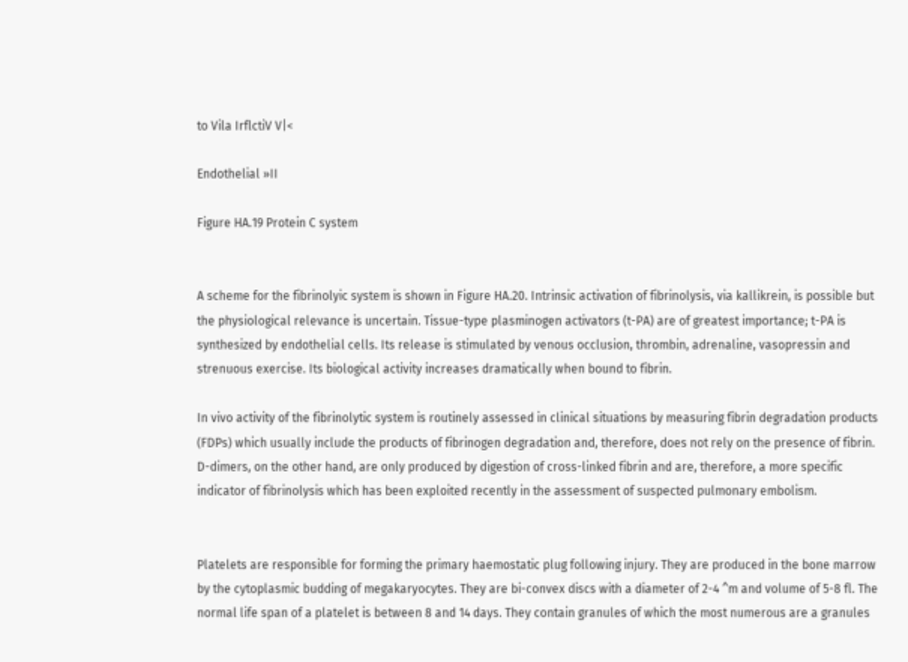to Vila IrflctiV V|<

Endothelial »II

Figure HA.19 Protein C system


A scheme for the fibrinolyic system is shown in Figure HA.20. Intrinsic activation of fibrinolysis, via kallikrein, is possible but the physiological relevance is uncertain. Tissue-type plasminogen activators (t-PA) are of greatest importance; t-PA is synthesized by endothelial cells. Its release is stimulated by venous occlusion, thrombin, adrenaline, vasopressin and strenuous exercise. Its biological activity increases dramatically when bound to fibrin.

In vivo activity of the fibrinolytic system is routinely assessed in clinical situations by measuring fibrin degradation products (FDPs) which usually include the products of fibrinogen degradation and, therefore, does not rely on the presence of fibrin. D-dimers, on the other hand, are only produced by digestion of cross-linked fibrin and are, therefore, a more specific indicator of fibrinolysis which has been exploited recently in the assessment of suspected pulmonary embolism.


Platelets are responsible for forming the primary haemostatic plug following injury. They are produced in the bone marrow by the cytoplasmic budding of megakaryocytes. They are bi-convex discs with a diameter of 2-4 ^m and volume of 5-8 fl. The normal life span of a platelet is between 8 and 14 days. They contain granules of which the most numerous are a granules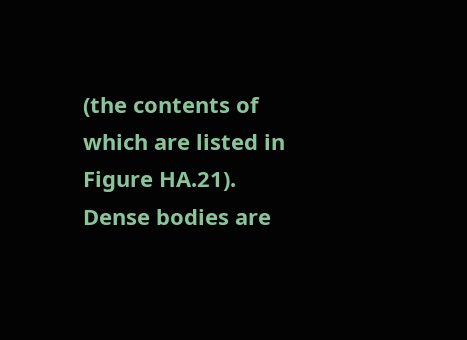(the contents of which are listed in Figure HA.21). Dense bodies are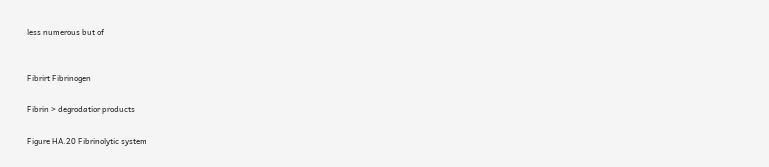less numerous but of


Fibrirt Fibrinogen

Fibrin > degrodatior products

Figure HA.20 Fibrinolytic system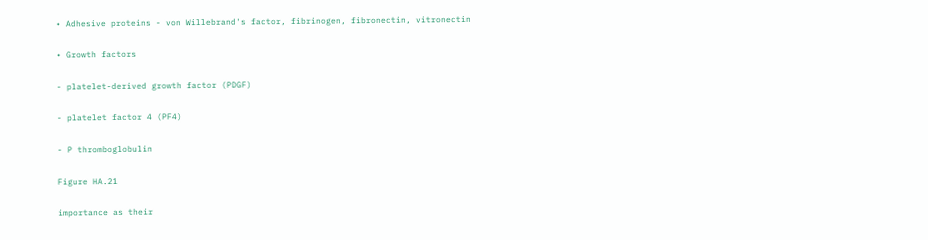• Adhesive proteins - von Willebrand's factor, fibrinogen, fibronectin, vitronectin

• Growth factors

- platelet-derived growth factor (PDGF)

- platelet factor 4 (PF4)

- P thromboglobulin

Figure HA.21

importance as their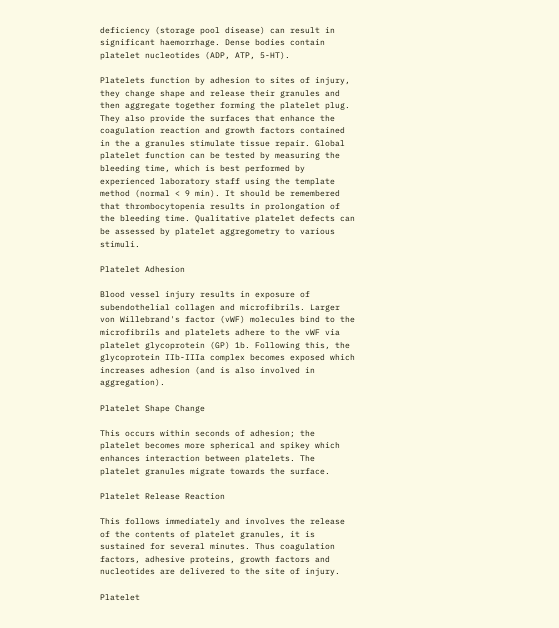deficiency (storage pool disease) can result in significant haemorrhage. Dense bodies contain platelet nucleotides (ADP, ATP, 5-HT).

Platelets function by adhesion to sites of injury, they change shape and release their granules and then aggregate together forming the platelet plug. They also provide the surfaces that enhance the coagulation reaction and growth factors contained in the a granules stimulate tissue repair. Global platelet function can be tested by measuring the bleeding time, which is best performed by experienced laboratory staff using the template method (normal < 9 min). It should be remembered that thrombocytopenia results in prolongation of the bleeding time. Qualitative platelet defects can be assessed by platelet aggregometry to various stimuli.

Platelet Adhesion

Blood vessel injury results in exposure of subendothelial collagen and microfibrils. Larger von Willebrand's factor (vWF) molecules bind to the microfibrils and platelets adhere to the vWF via platelet glycoprotein (GP) 1b. Following this, the glycoprotein IIb-IIIa complex becomes exposed which increases adhesion (and is also involved in aggregation).

Platelet Shape Change

This occurs within seconds of adhesion; the platelet becomes more spherical and spikey which enhances interaction between platelets. The platelet granules migrate towards the surface.

Platelet Release Reaction

This follows immediately and involves the release of the contents of platelet granules, it is sustained for several minutes. Thus coagulation factors, adhesive proteins, growth factors and nucleotides are delivered to the site of injury.

Platelet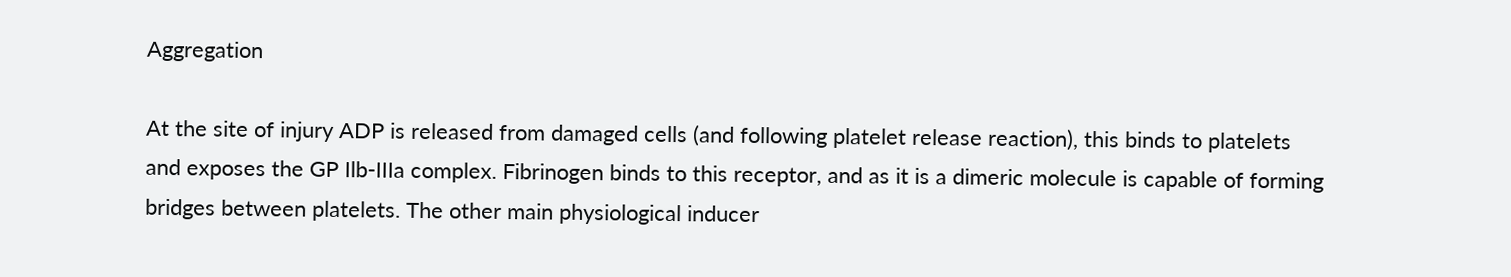Aggregation

At the site of injury ADP is released from damaged cells (and following platelet release reaction), this binds to platelets and exposes the GP Ilb-IIIa complex. Fibrinogen binds to this receptor, and as it is a dimeric molecule is capable of forming bridges between platelets. The other main physiological inducer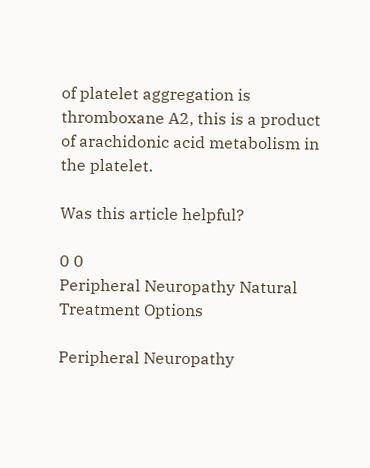of platelet aggregation is thromboxane A2, this is a product of arachidonic acid metabolism in the platelet.

Was this article helpful?

0 0
Peripheral Neuropathy Natural Treatment Options

Peripheral Neuropathy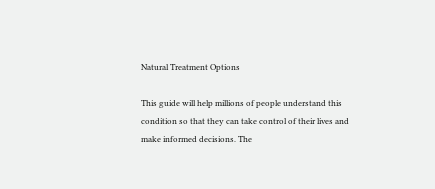Natural Treatment Options

This guide will help millions of people understand this condition so that they can take control of their lives and make informed decisions. The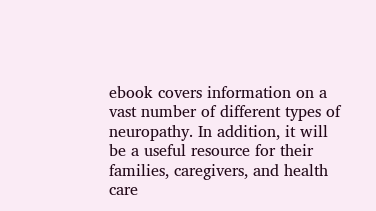ebook covers information on a vast number of different types of neuropathy. In addition, it will be a useful resource for their families, caregivers, and health care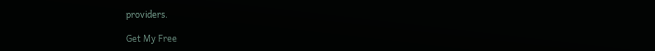providers.

Get My Free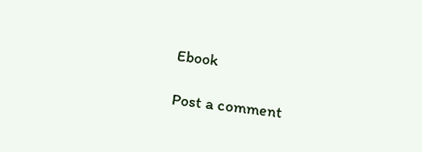Ebook

Post a comment